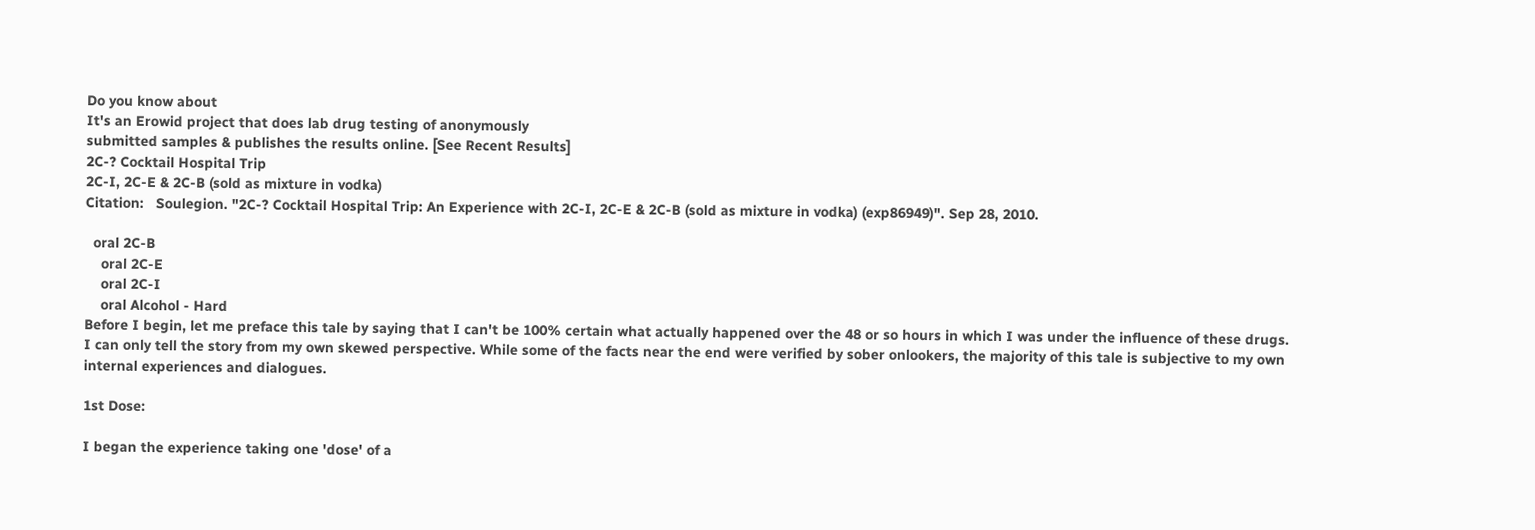Do you know about
It's an Erowid project that does lab drug testing of anonymously
submitted samples & publishes the results online. [See Recent Results]
2C-? Cocktail Hospital Trip
2C-I, 2C-E & 2C-B (sold as mixture in vodka)
Citation:   Soulegion. "2C-? Cocktail Hospital Trip: An Experience with 2C-I, 2C-E & 2C-B (sold as mixture in vodka) (exp86949)". Sep 28, 2010.

  oral 2C-B
    oral 2C-E
    oral 2C-I
    oral Alcohol - Hard
Before I begin, let me preface this tale by saying that I can't be 100% certain what actually happened over the 48 or so hours in which I was under the influence of these drugs. I can only tell the story from my own skewed perspective. While some of the facts near the end were verified by sober onlookers, the majority of this tale is subjective to my own internal experiences and dialogues.

1st Dose:

I began the experience taking one 'dose' of a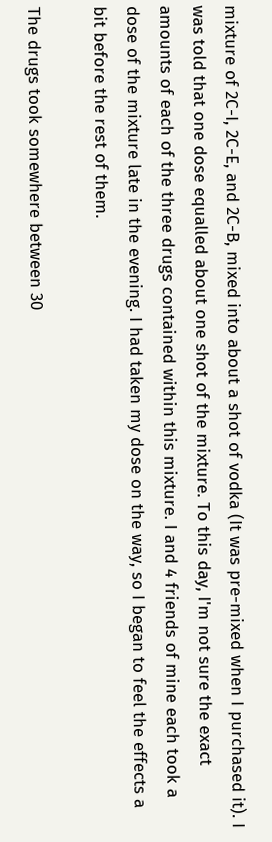mixture of 2C-I, 2C-E, and 2C-B, mixed into about a shot of vodka (It was pre-mixed when I purchased it). I was told that one dose equalled about one shot of the mixture. To this day, I'm not sure the exact amounts of each of the three drugs contained within this mixture. I and 4 friends of mine each took a dose of the mixture late in the evening. I had taken my dose on the way, so I began to feel the effects a bit before the rest of them.

The drugs took somewhere between 30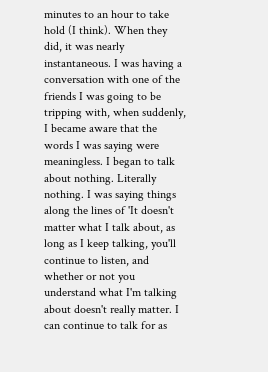minutes to an hour to take hold (I think). When they did, it was nearly instantaneous. I was having a conversation with one of the friends I was going to be tripping with, when suddenly, I became aware that the words I was saying were meaningless. I began to talk about nothing. Literally nothing. I was saying things along the lines of 'It doesn't matter what I talk about, as long as I keep talking, you'll continue to listen, and whether or not you understand what I'm talking about doesn't really matter. I can continue to talk for as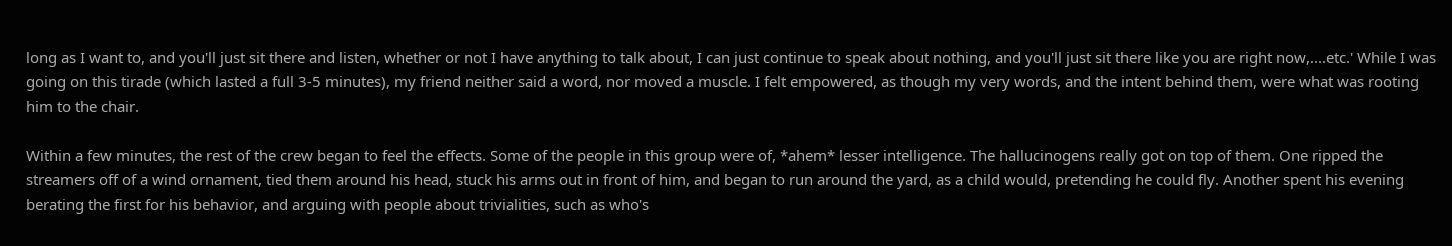long as I want to, and you'll just sit there and listen, whether or not I have anything to talk about, I can just continue to speak about nothing, and you'll just sit there like you are right now,....etc.' While I was going on this tirade (which lasted a full 3-5 minutes), my friend neither said a word, nor moved a muscle. I felt empowered, as though my very words, and the intent behind them, were what was rooting him to the chair.

Within a few minutes, the rest of the crew began to feel the effects. Some of the people in this group were of, *ahem* lesser intelligence. The hallucinogens really got on top of them. One ripped the streamers off of a wind ornament, tied them around his head, stuck his arms out in front of him, and began to run around the yard, as a child would, pretending he could fly. Another spent his evening berating the first for his behavior, and arguing with people about trivialities, such as who's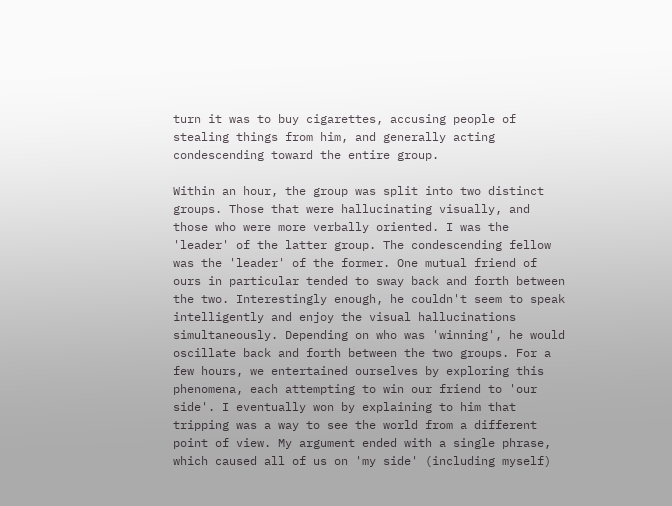turn it was to buy cigarettes, accusing people of stealing things from him, and generally acting condescending toward the entire group.

Within an hour, the group was split into two distinct groups. Those that were hallucinating visually, and those who were more verbally oriented. I was the 'leader' of the latter group. The condescending fellow was the 'leader' of the former. One mutual friend of ours in particular tended to sway back and forth between the two. Interestingly enough, he couldn't seem to speak intelligently and enjoy the visual hallucinations simultaneously. Depending on who was 'winning', he would oscillate back and forth between the two groups. For a few hours, we entertained ourselves by exploring this phenomena, each attempting to win our friend to 'our side'. I eventually won by explaining to him that tripping was a way to see the world from a different point of view. My argument ended with a single phrase, which caused all of us on 'my side' (including myself)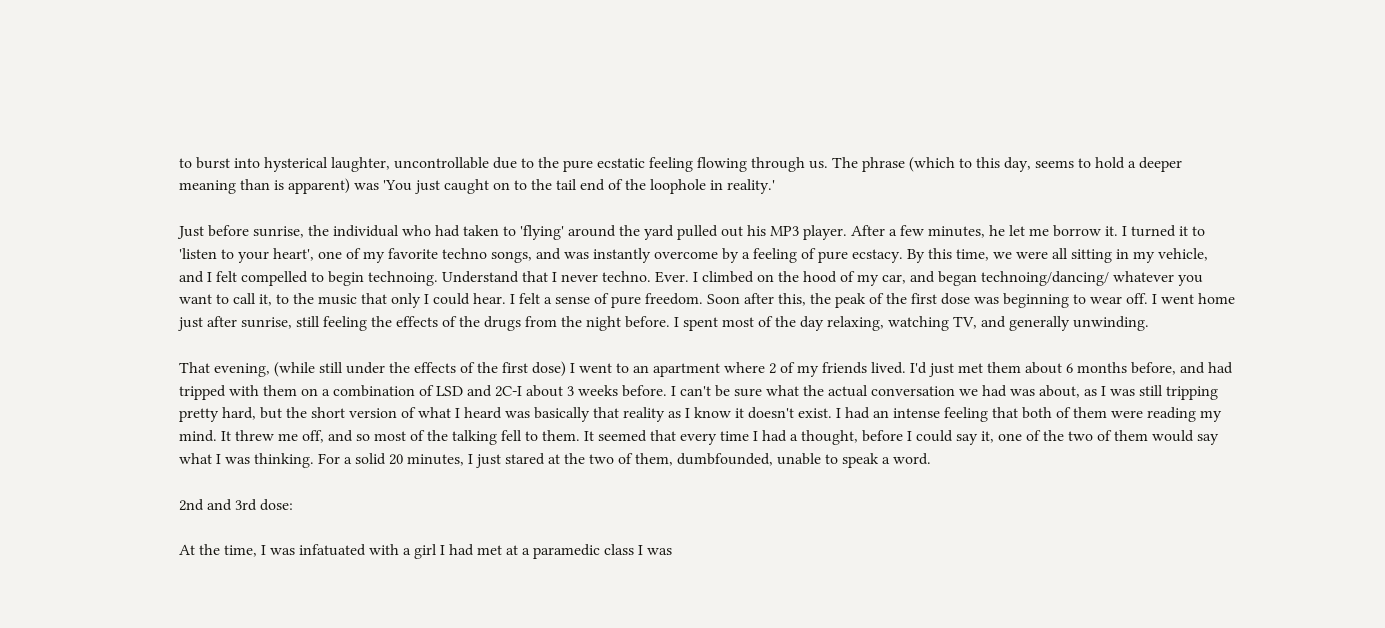to burst into hysterical laughter, uncontrollable due to the pure ecstatic feeling flowing through us. The phrase (which to this day, seems to hold a deeper meaning than is apparent) was 'You just caught on to the tail end of the loophole in reality.'

Just before sunrise, the individual who had taken to 'flying' around the yard pulled out his MP3 player. After a few minutes, he let me borrow it. I turned it to 'listen to your heart', one of my favorite techno songs, and was instantly overcome by a feeling of pure ecstacy. By this time, we were all sitting in my vehicle, and I felt compelled to begin technoing. Understand that I never techno. Ever. I climbed on the hood of my car, and began technoing/dancing/ whatever you want to call it, to the music that only I could hear. I felt a sense of pure freedom. Soon after this, the peak of the first dose was beginning to wear off. I went home just after sunrise, still feeling the effects of the drugs from the night before. I spent most of the day relaxing, watching TV, and generally unwinding.

That evening, (while still under the effects of the first dose) I went to an apartment where 2 of my friends lived. I'd just met them about 6 months before, and had tripped with them on a combination of LSD and 2C-I about 3 weeks before. I can't be sure what the actual conversation we had was about, as I was still tripping pretty hard, but the short version of what I heard was basically that reality as I know it doesn't exist. I had an intense feeling that both of them were reading my mind. It threw me off, and so most of the talking fell to them. It seemed that every time I had a thought, before I could say it, one of the two of them would say what I was thinking. For a solid 20 minutes, I just stared at the two of them, dumbfounded, unable to speak a word.

2nd and 3rd dose:

At the time, I was infatuated with a girl I had met at a paramedic class I was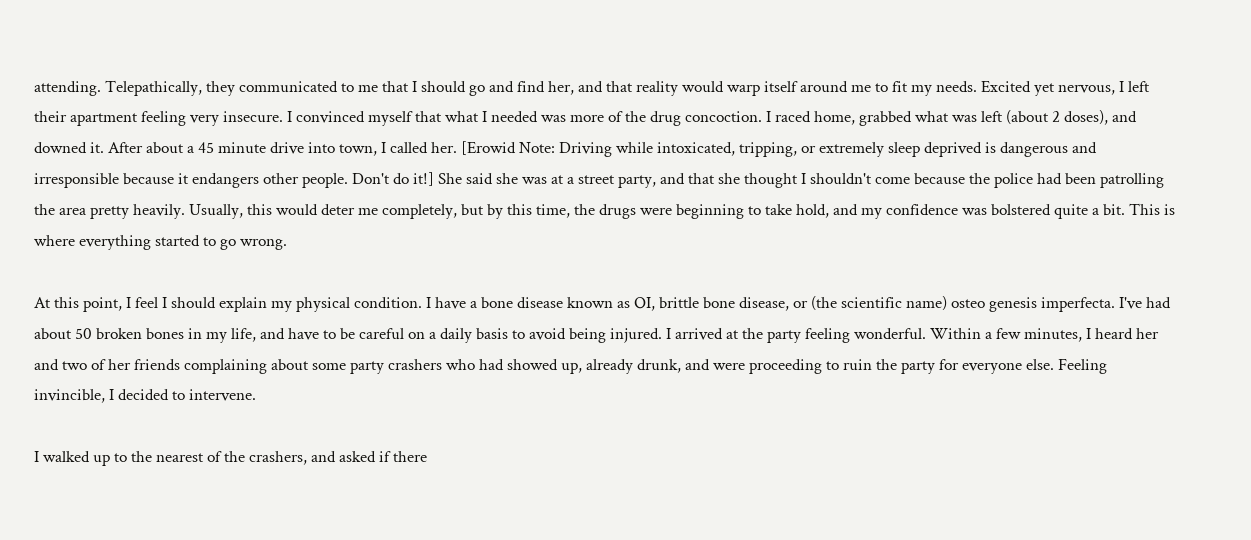attending. Telepathically, they communicated to me that I should go and find her, and that reality would warp itself around me to fit my needs. Excited yet nervous, I left their apartment feeling very insecure. I convinced myself that what I needed was more of the drug concoction. I raced home, grabbed what was left (about 2 doses), and downed it. After about a 45 minute drive into town, I called her. [Erowid Note: Driving while intoxicated, tripping, or extremely sleep deprived is dangerous and irresponsible because it endangers other people. Don't do it!] She said she was at a street party, and that she thought I shouldn't come because the police had been patrolling the area pretty heavily. Usually, this would deter me completely, but by this time, the drugs were beginning to take hold, and my confidence was bolstered quite a bit. This is where everything started to go wrong.

At this point, I feel I should explain my physical condition. I have a bone disease known as OI, brittle bone disease, or (the scientific name) osteo genesis imperfecta. I've had about 50 broken bones in my life, and have to be careful on a daily basis to avoid being injured. I arrived at the party feeling wonderful. Within a few minutes, I heard her and two of her friends complaining about some party crashers who had showed up, already drunk, and were proceeding to ruin the party for everyone else. Feeling invincible, I decided to intervene.

I walked up to the nearest of the crashers, and asked if there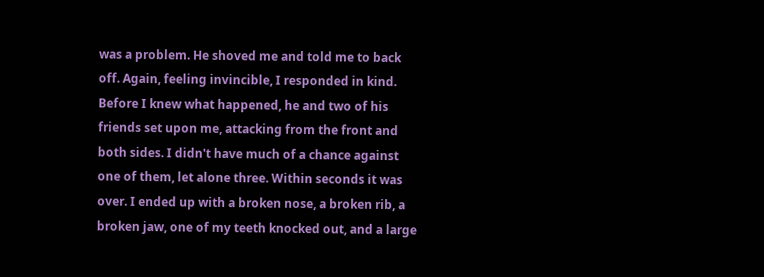was a problem. He shoved me and told me to back off. Again, feeling invincible, I responded in kind. Before I knew what happened, he and two of his friends set upon me, attacking from the front and both sides. I didn't have much of a chance against one of them, let alone three. Within seconds it was over. I ended up with a broken nose, a broken rib, a broken jaw, one of my teeth knocked out, and a large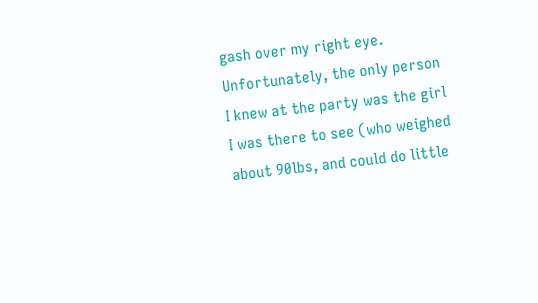gash over my right eye. Unfortunately, the only person I knew at the party was the girl I was there to see (who weighed about 90lbs, and could do little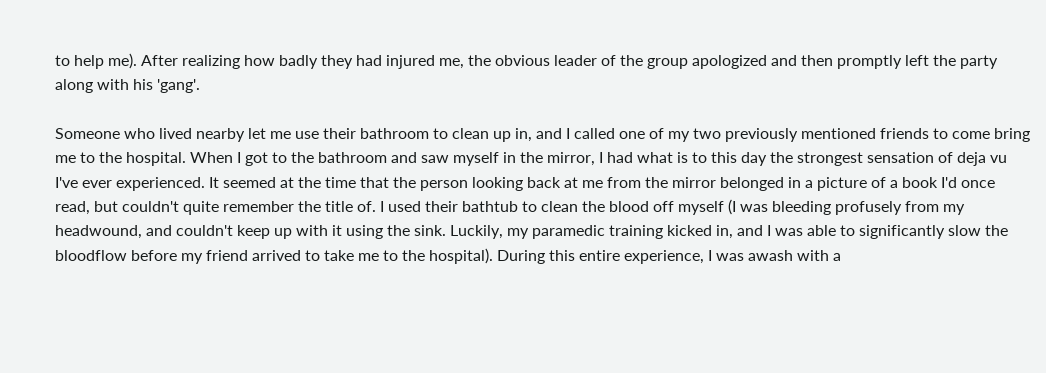to help me). After realizing how badly they had injured me, the obvious leader of the group apologized and then promptly left the party along with his 'gang'.

Someone who lived nearby let me use their bathroom to clean up in, and I called one of my two previously mentioned friends to come bring me to the hospital. When I got to the bathroom and saw myself in the mirror, I had what is to this day the strongest sensation of deja vu I've ever experienced. It seemed at the time that the person looking back at me from the mirror belonged in a picture of a book I'd once read, but couldn't quite remember the title of. I used their bathtub to clean the blood off myself (I was bleeding profusely from my headwound, and couldn't keep up with it using the sink. Luckily, my paramedic training kicked in, and I was able to significantly slow the bloodflow before my friend arrived to take me to the hospital). During this entire experience, I was awash with a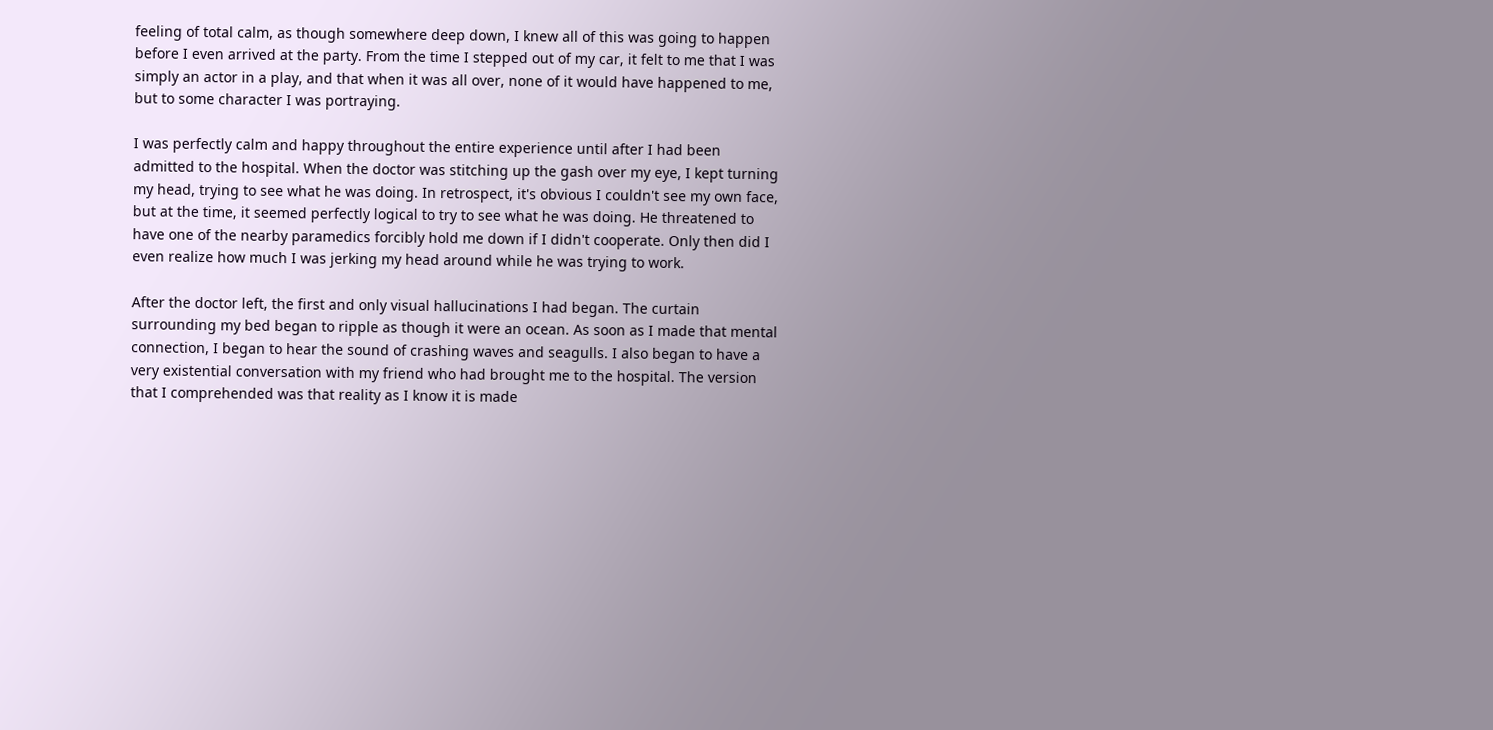feeling of total calm, as though somewhere deep down, I knew all of this was going to happen before I even arrived at the party. From the time I stepped out of my car, it felt to me that I was simply an actor in a play, and that when it was all over, none of it would have happened to me, but to some character I was portraying.

I was perfectly calm and happy throughout the entire experience until after I had been admitted to the hospital. When the doctor was stitching up the gash over my eye, I kept turning my head, trying to see what he was doing. In retrospect, it's obvious I couldn't see my own face, but at the time, it seemed perfectly logical to try to see what he was doing. He threatened to have one of the nearby paramedics forcibly hold me down if I didn't cooperate. Only then did I even realize how much I was jerking my head around while he was trying to work.

After the doctor left, the first and only visual hallucinations I had began. The curtain surrounding my bed began to ripple as though it were an ocean. As soon as I made that mental connection, I began to hear the sound of crashing waves and seagulls. I also began to have a very existential conversation with my friend who had brought me to the hospital. The version that I comprehended was that reality as I know it is made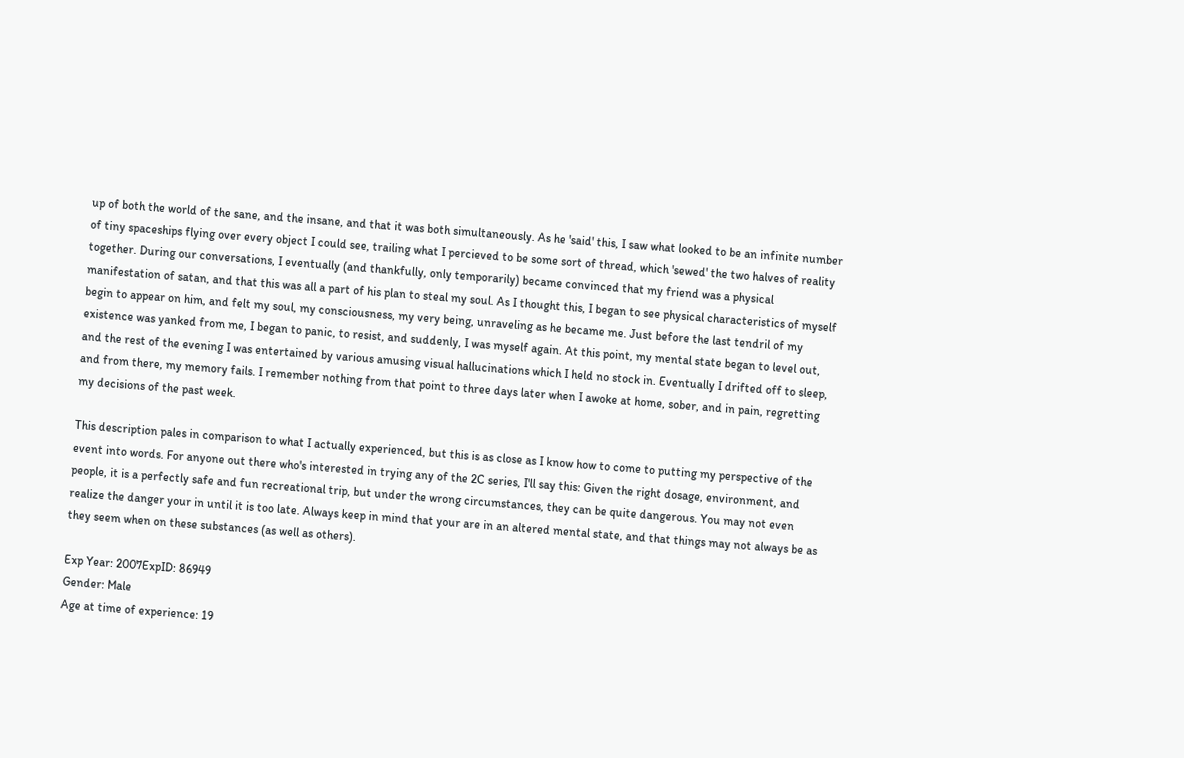up of both the world of the sane, and the insane, and that it was both simultaneously. As he 'said' this, I saw what looked to be an infinite number of tiny spaceships flying over every object I could see, trailing what I percieved to be some sort of thread, which 'sewed' the two halves of reality together. During our conversations, I eventually (and thankfully, only temporarily) became convinced that my friend was a physical manifestation of satan, and that this was all a part of his plan to steal my soul. As I thought this, I began to see physical characteristics of myself begin to appear on him, and felt my soul, my consciousness, my very being, unraveling as he became me. Just before the last tendril of my existence was yanked from me, I began to panic, to resist, and suddenly, I was myself again. At this point, my mental state began to level out, and the rest of the evening I was entertained by various amusing visual hallucinations which I held no stock in. Eventually I drifted off to sleep, and from there, my memory fails. I remember nothing from that point to three days later when I awoke at home, sober, and in pain, regretting my decisions of the past week.

This description pales in comparison to what I actually experienced, but this is as close as I know how to come to putting my perspective of the event into words. For anyone out there who's interested in trying any of the 2C series, I'll say this: Given the right dosage, environment, and people, it is a perfectly safe and fun recreational trip, but under the wrong circumstances, they can be quite dangerous. You may not even realize the danger your in until it is too late. Always keep in mind that your are in an altered mental state, and that things may not always be as they seem when on these substances (as well as others).

Exp Year: 2007ExpID: 86949
Gender: Male
Age at time of experience: 19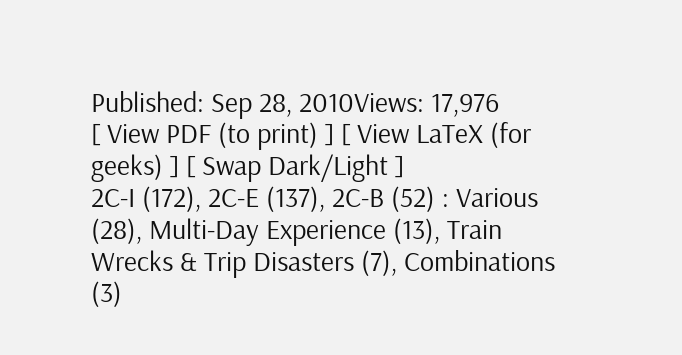Published: Sep 28, 2010Views: 17,976
[ View PDF (to print) ] [ View LaTeX (for geeks) ] [ Swap Dark/Light ]
2C-I (172), 2C-E (137), 2C-B (52) : Various (28), Multi-Day Experience (13), Train Wrecks & Trip Disasters (7), Combinations (3)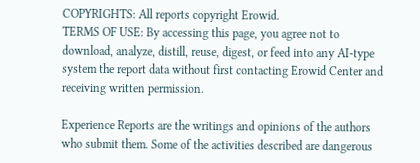COPYRIGHTS: All reports copyright Erowid.
TERMS OF USE: By accessing this page, you agree not to download, analyze, distill, reuse, digest, or feed into any AI-type system the report data without first contacting Erowid Center and receiving written permission.

Experience Reports are the writings and opinions of the authors who submit them. Some of the activities described are dangerous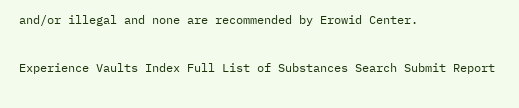and/or illegal and none are recommended by Erowid Center.

Experience Vaults Index Full List of Substances Search Submit Report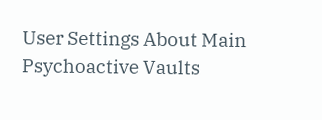User Settings About Main Psychoactive Vaults